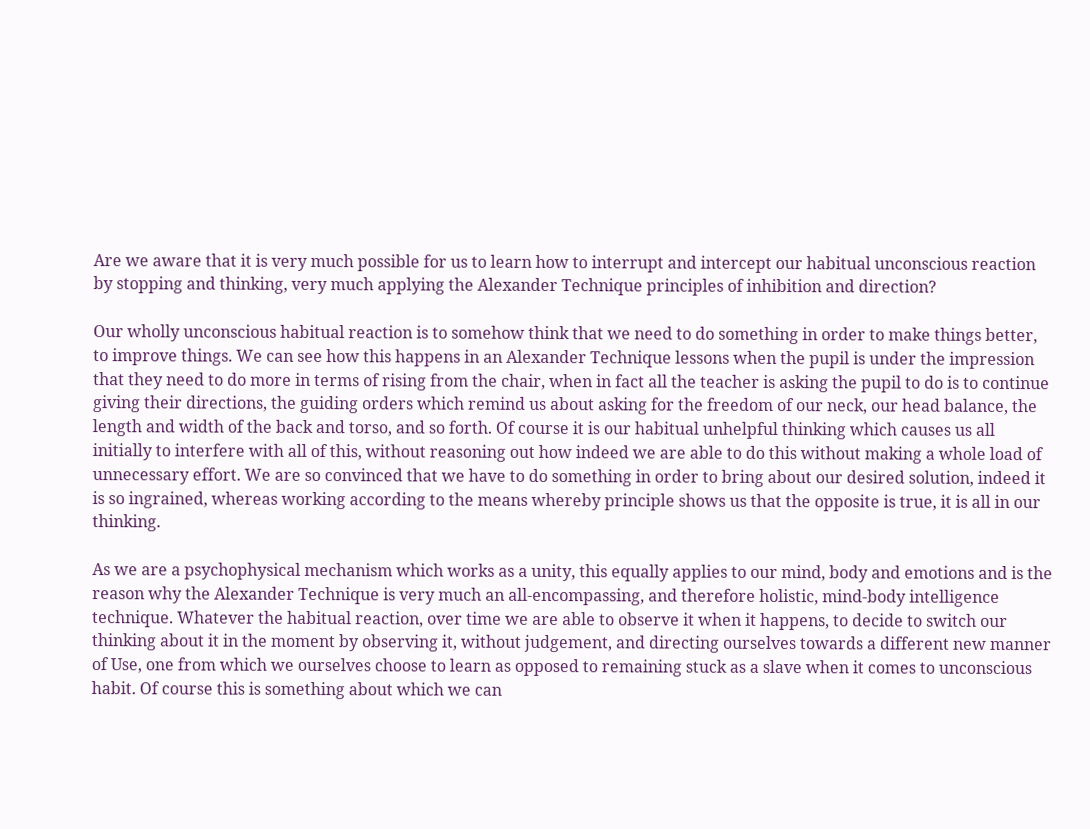Are we aware that it is very much possible for us to learn how to interrupt and intercept our habitual unconscious reaction by stopping and thinking, very much applying the Alexander Technique principles of inhibition and direction?

Our wholly unconscious habitual reaction is to somehow think that we need to do something in order to make things better, to improve things. We can see how this happens in an Alexander Technique lessons when the pupil is under the impression that they need to do more in terms of rising from the chair, when in fact all the teacher is asking the pupil to do is to continue giving their directions, the guiding orders which remind us about asking for the freedom of our neck, our head balance, the length and width of the back and torso, and so forth. Of course it is our habitual unhelpful thinking which causes us all initially to interfere with all of this, without reasoning out how indeed we are able to do this without making a whole load of unnecessary effort. We are so convinced that we have to do something in order to bring about our desired solution, indeed it is so ingrained, whereas working according to the means whereby principle shows us that the opposite is true, it is all in our thinking.

As we are a psychophysical mechanism which works as a unity, this equally applies to our mind, body and emotions and is the reason why the Alexander Technique is very much an all-encompassing, and therefore holistic, mind-body intelligence technique. Whatever the habitual reaction, over time we are able to observe it when it happens, to decide to switch our thinking about it in the moment by observing it, without judgement, and directing ourselves towards a different new manner of Use, one from which we ourselves choose to learn as opposed to remaining stuck as a slave when it comes to unconscious habit. Of course this is something about which we can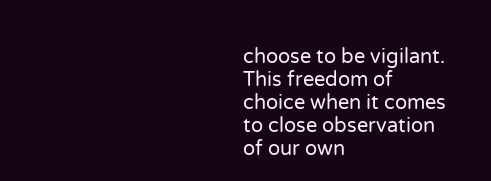choose to be vigilant. This freedom of choice when it comes to close observation of our own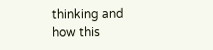thinking and how this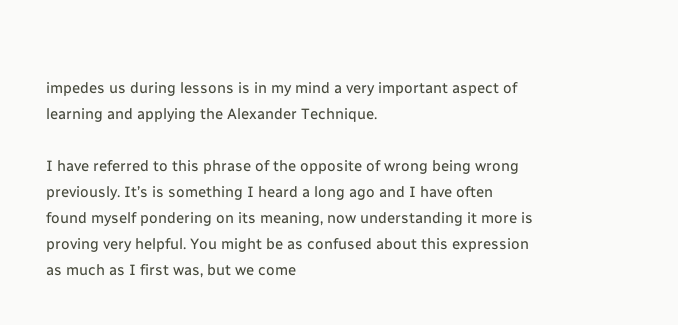impedes us during lessons is in my mind a very important aspect of learning and applying the Alexander Technique.

I have referred to this phrase of the opposite of wrong being wrong previously. It’s is something I heard a long ago and I have often found myself pondering on its meaning, now understanding it more is proving very helpful. You might be as confused about this expression as much as I first was, but we come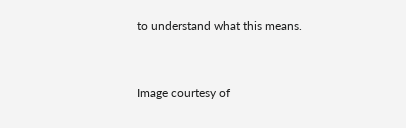to understand what this means.



Image courtesy of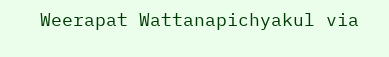Weerapat Wattanapichyakul via